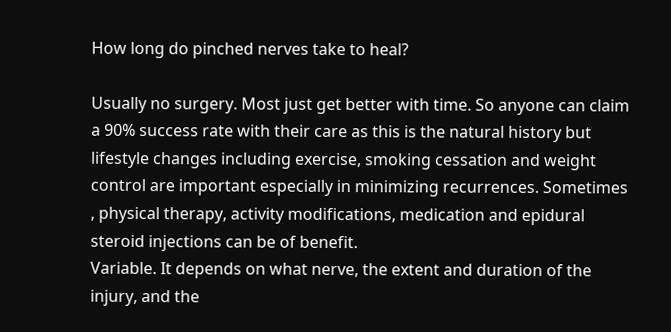How long do pinched nerves take to heal?

Usually no surgery. Most just get better with time. So anyone can claim a 90% success rate with their care as this is the natural history but lifestyle changes including exercise, smoking cessation and weight control are important especially in minimizing recurrences. Sometimes , physical therapy, activity modifications, medication and epidural steroid injections can be of benefit.
Variable. It depends on what nerve, the extent and duration of the injury, and the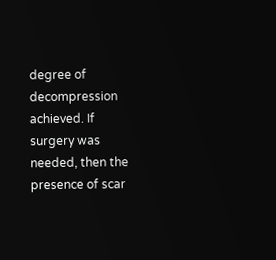degree of decompression achieved. If surgery was needed, then the presence of scar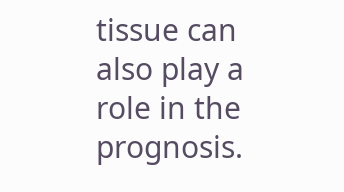tissue can also play a role in the prognosis.